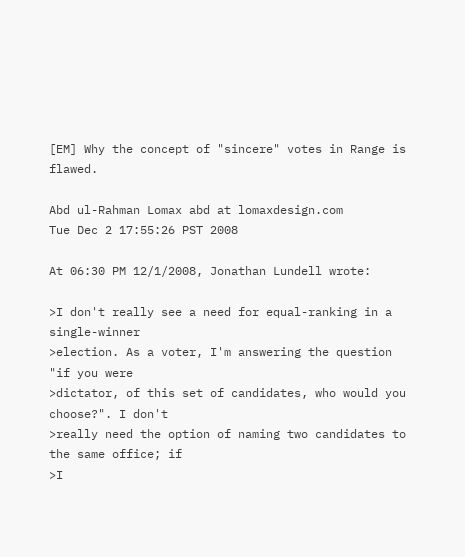[EM] Why the concept of "sincere" votes in Range is flawed.

Abd ul-Rahman Lomax abd at lomaxdesign.com
Tue Dec 2 17:55:26 PST 2008

At 06:30 PM 12/1/2008, Jonathan Lundell wrote:

>I don't really see a need for equal-ranking in a single-winner
>election. As a voter, I'm answering the question "if you were
>dictator, of this set of candidates, who would you choose?". I don't
>really need the option of naming two candidates to the same office; if
>I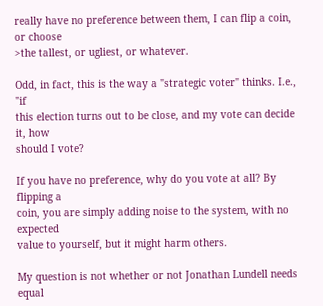really have no preference between them, I can flip a coin, or choose
>the tallest, or ugliest, or whatever.

Odd, in fact, this is the way a "strategic voter" thinks. I.e., "if
this election turns out to be close, and my vote can decide it, how
should I vote?

If you have no preference, why do you vote at all? By flipping a
coin, you are simply adding noise to the system, with no expected
value to yourself, but it might harm others.

My question is not whether or not Jonathan Lundell needs equal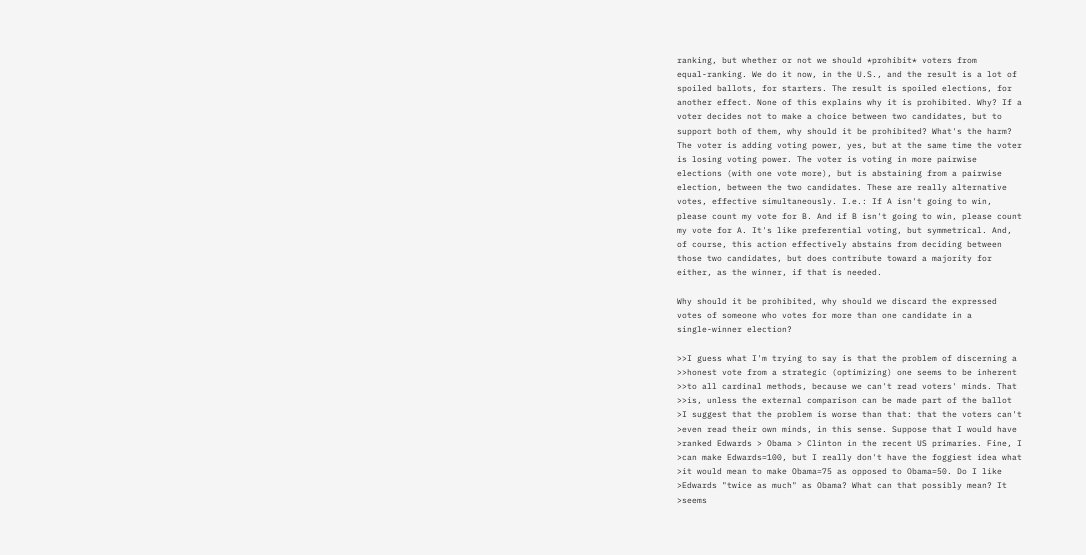ranking, but whether or not we should *prohibit* voters from
equal-ranking. We do it now, in the U.S., and the result is a lot of
spoiled ballots, for starters. The result is spoiled elections, for
another effect. None of this explains why it is prohibited. Why? If a
voter decides not to make a choice between two candidates, but to
support both of them, why should it be prohibited? What's the harm?
The voter is adding voting power, yes, but at the same time the voter
is losing voting power. The voter is voting in more pairwise
elections (with one vote more), but is abstaining from a pairwise
election, between the two candidates. These are really alternative
votes, effective simultaneously. I.e.: If A isn't going to win,
please count my vote for B. And if B isn't going to win, please count
my vote for A. It's like preferential voting, but symmetrical. And,
of course, this action effectively abstains from deciding between
those two candidates, but does contribute toward a majority for
either, as the winner, if that is needed.

Why should it be prohibited, why should we discard the expressed
votes of someone who votes for more than one candidate in a
single-winner election?

>>I guess what I'm trying to say is that the problem of discerning a
>>honest vote from a strategic (optimizing) one seems to be inherent
>>to all cardinal methods, because we can't read voters' minds. That
>>is, unless the external comparison can be made part of the ballot
>I suggest that the problem is worse than that: that the voters can't
>even read their own minds, in this sense. Suppose that I would have
>ranked Edwards > Obama > Clinton in the recent US primaries. Fine, I
>can make Edwards=100, but I really don't have the foggiest idea what
>it would mean to make Obama=75 as opposed to Obama=50. Do I like
>Edwards "twice as much" as Obama? What can that possibly mean? It
>seems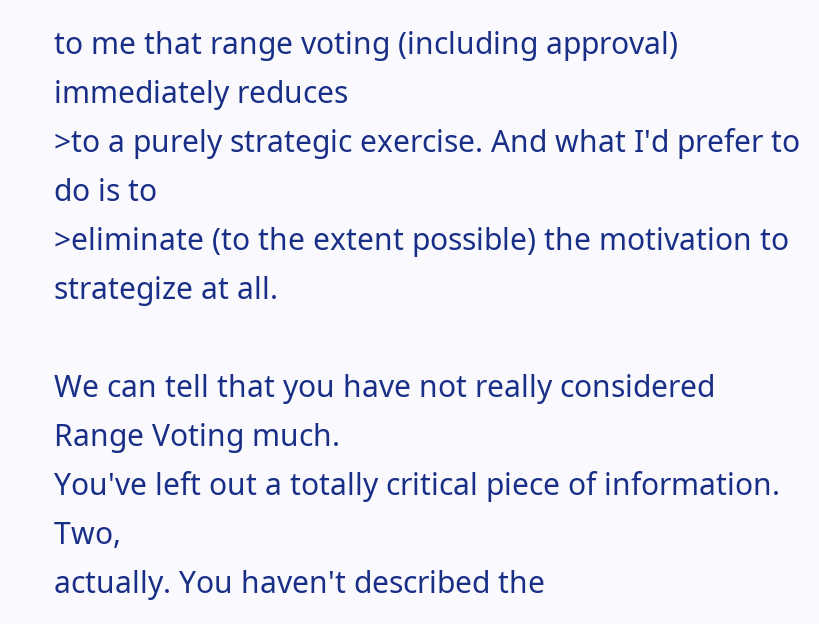to me that range voting (including approval) immediately reduces
>to a purely strategic exercise. And what I'd prefer to do is to
>eliminate (to the extent possible) the motivation to strategize at all.

We can tell that you have not really considered Range Voting much.
You've left out a totally critical piece of information. Two,
actually. You haven't described the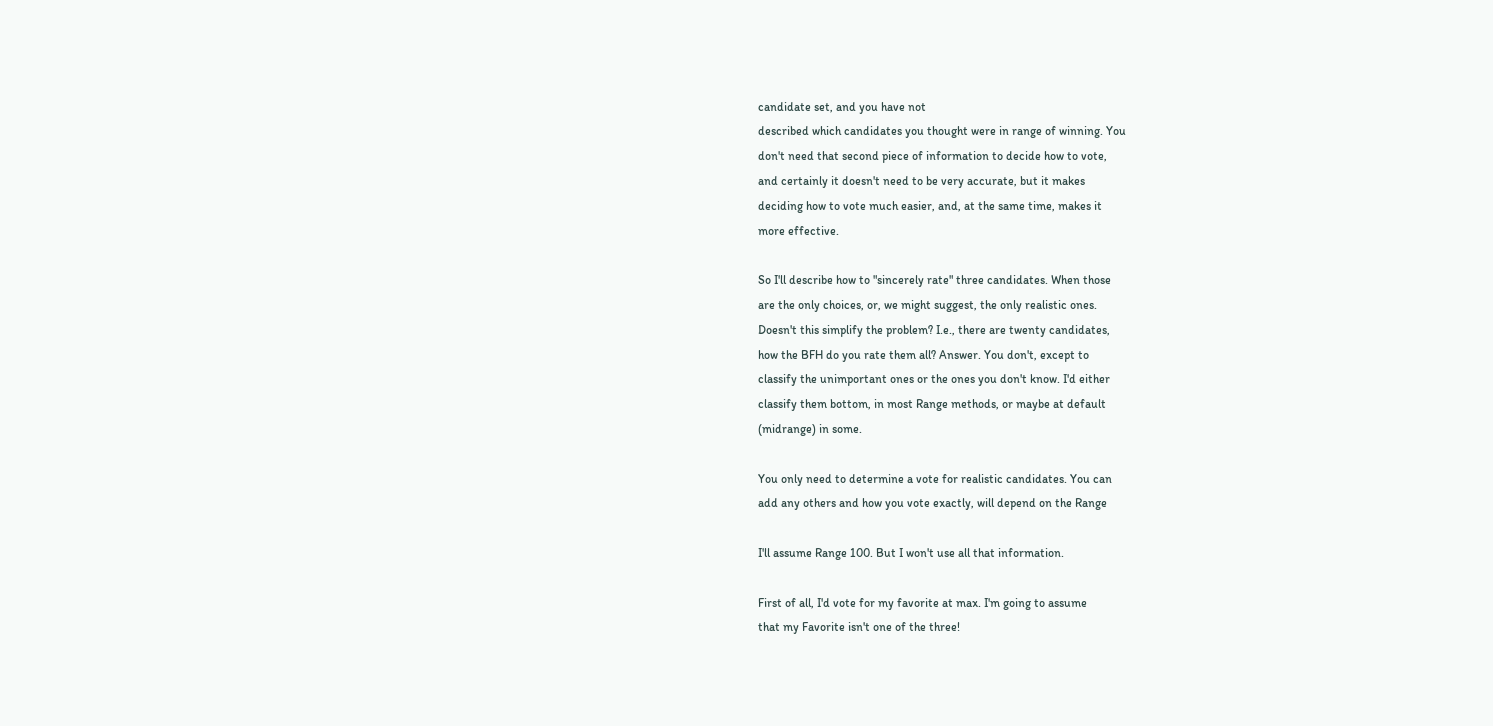candidate set, and you have not
described which candidates you thought were in range of winning. You
don't need that second piece of information to decide how to vote,
and certainly it doesn't need to be very accurate, but it makes
deciding how to vote much easier, and, at the same time, makes it
more effective.

So I'll describe how to "sincerely rate" three candidates. When those
are the only choices, or, we might suggest, the only realistic ones.
Doesn't this simplify the problem? I.e., there are twenty candidates,
how the BFH do you rate them all? Answer. You don't, except to
classify the unimportant ones or the ones you don't know. I'd either
classify them bottom, in most Range methods, or maybe at default
(midrange) in some.

You only need to determine a vote for realistic candidates. You can
add any others and how you vote exactly, will depend on the Range

I'll assume Range 100. But I won't use all that information.

First of all, I'd vote for my favorite at max. I'm going to assume
that my Favorite isn't one of the three!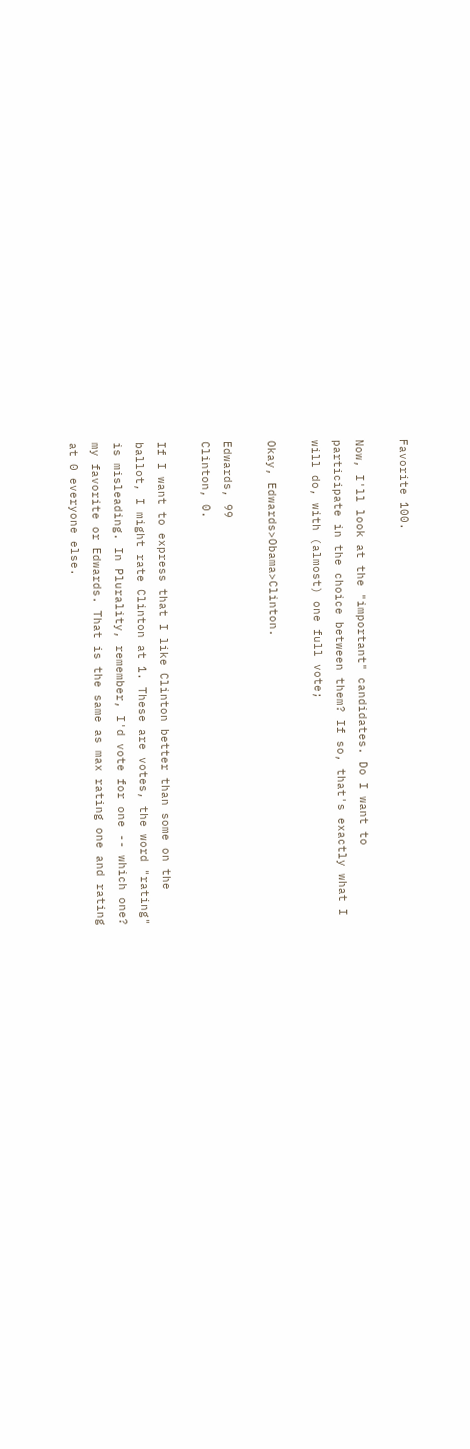Favorite 100.

Now, I'll look at the "important" candidates. Do I want to
participate in the choice between them? If so, that's exactly what I
will do, with (almost) one full vote;

Okay, Edwards>Obama>Clinton.

Edwards, 99
Clinton, 0.

If I want to express that I like Clinton better than some on the
ballot, I might rate Clinton at 1. These are votes, the word "rating"
is misleading. In Plurality, remember, I'd vote for one -- which one?
my favorite or Edwards. That is the same as max rating one and rating
at 0 everyone else.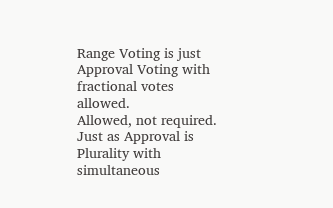Range Voting is just Approval Voting with fractional votes allowed.
Allowed, not required. Just as Approval is Plurality with
simultaneous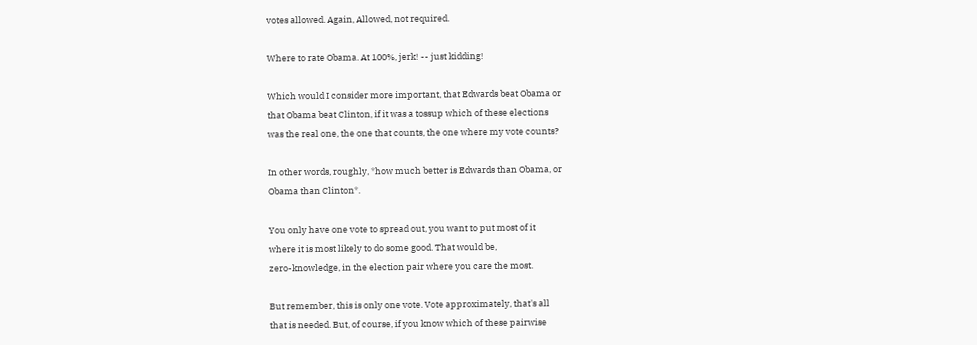votes allowed. Again, Allowed, not required.

Where to rate Obama. At 100%, jerk! -- just kidding!

Which would I consider more important, that Edwards beat Obama or
that Obama beat Clinton, if it was a tossup which of these elections
was the real one, the one that counts, the one where my vote counts?

In other words, roughly, *how much better is Edwards than Obama, or
Obama than Clinton*.

You only have one vote to spread out, you want to put most of it
where it is most likely to do some good. That would be,
zero-knowledge, in the election pair where you care the most.

But remember, this is only one vote. Vote approximately, that's all
that is needed. But, of course, if you know which of these pairwise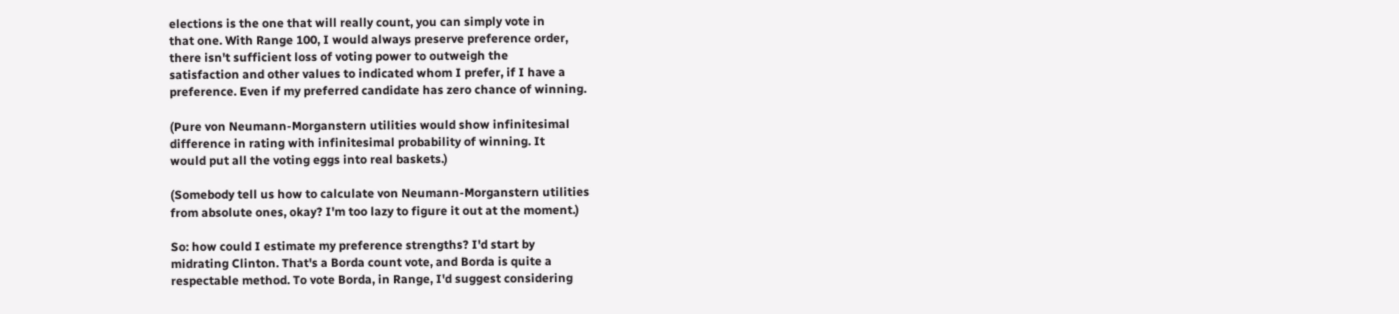elections is the one that will really count, you can simply vote in
that one. With Range 100, I would always preserve preference order,
there isn't sufficient loss of voting power to outweigh the
satisfaction and other values to indicated whom I prefer, if I have a
preference. Even if my preferred candidate has zero chance of winning.

(Pure von Neumann-Morganstern utilities would show infinitesimal
difference in rating with infinitesimal probability of winning. It
would put all the voting eggs into real baskets.)

(Somebody tell us how to calculate von Neumann-Morganstern utilities
from absolute ones, okay? I'm too lazy to figure it out at the moment.)

So: how could I estimate my preference strengths? I'd start by
midrating Clinton. That's a Borda count vote, and Borda is quite a
respectable method. To vote Borda, in Range, I'd suggest considering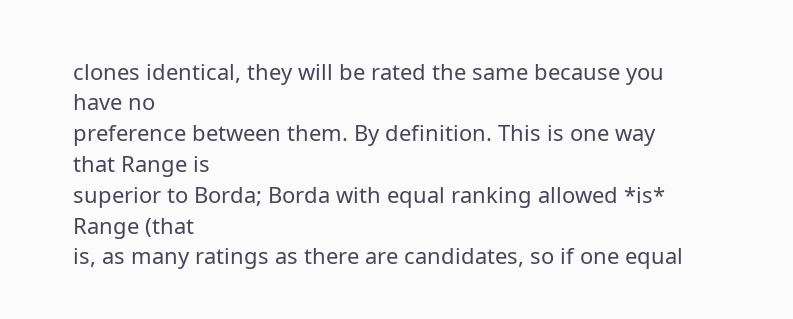clones identical, they will be rated the same because you have no
preference between them. By definition. This is one way that Range is
superior to Borda; Borda with equal ranking allowed *is* Range (that
is, as many ratings as there are candidates, so if one equal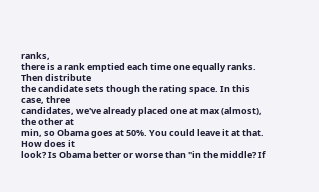ranks,
there is a rank emptied each time one equally ranks. Then distribute
the candidate sets though the rating space. In this case, three
candidates, we've already placed one at max (almost), the other at
min, so Obama goes at 50%. You could leave it at that. How does it
look? Is Obama better or worse than "in the middle? If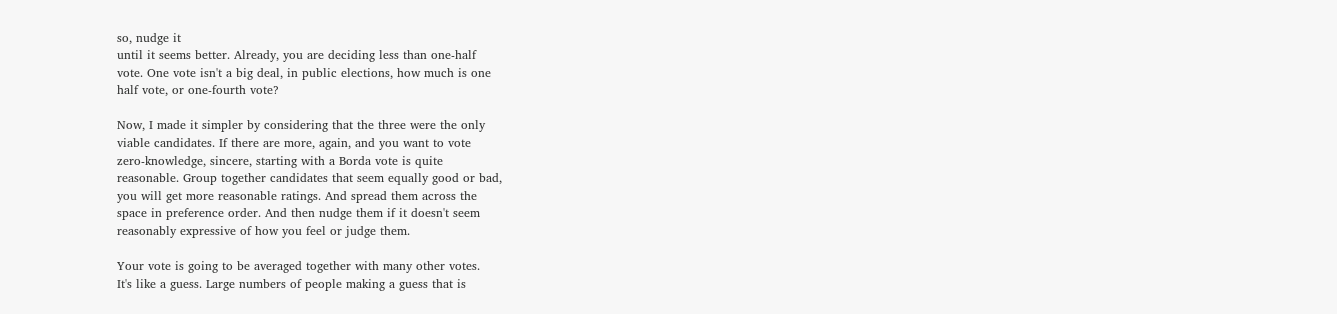so, nudge it
until it seems better. Already, you are deciding less than one-half
vote. One vote isn't a big deal, in public elections, how much is one
half vote, or one-fourth vote?

Now, I made it simpler by considering that the three were the only
viable candidates. If there are more, again, and you want to vote
zero-knowledge, sincere, starting with a Borda vote is quite
reasonable. Group together candidates that seem equally good or bad,
you will get more reasonable ratings. And spread them across the
space in preference order. And then nudge them if it doesn't seem
reasonably expressive of how you feel or judge them.

Your vote is going to be averaged together with many other votes.
It's like a guess. Large numbers of people making a guess that is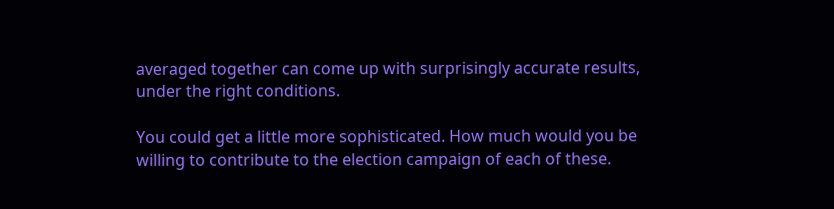averaged together can come up with surprisingly accurate results,
under the right conditions.

You could get a little more sophisticated. How much would you be
willing to contribute to the election campaign of each of these.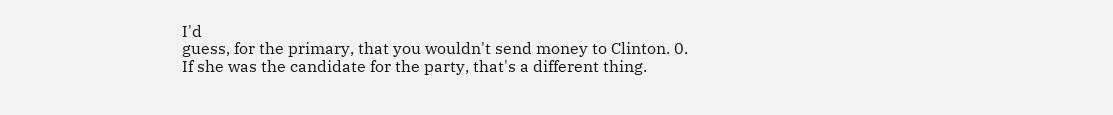I'd
guess, for the primary, that you wouldn't send money to Clinton. 0.
If she was the candidate for the party, that's a different thing.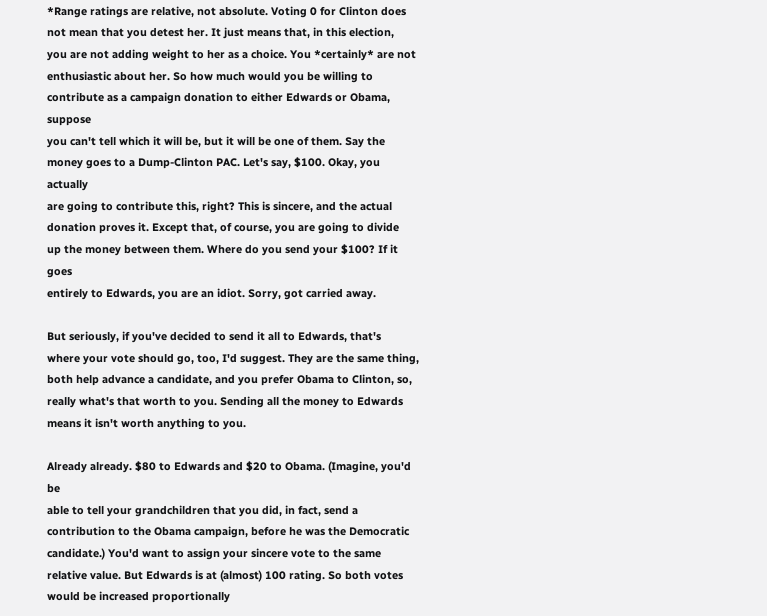*Range ratings are relative, not absolute. Voting 0 for Clinton does
not mean that you detest her. It just means that, in this election,
you are not adding weight to her as a choice. You *certainly* are not
enthusiastic about her. So how much would you be willing to
contribute as a campaign donation to either Edwards or Obama, suppose
you can't tell which it will be, but it will be one of them. Say the
money goes to a Dump-Clinton PAC. Let's say, $100. Okay, you actually
are going to contribute this, right? This is sincere, and the actual
donation proves it. Except that, of course, you are going to divide
up the money between them. Where do you send your $100? If it goes
entirely to Edwards, you are an idiot. Sorry, got carried away.

But seriously, if you've decided to send it all to Edwards, that's
where your vote should go, too, I'd suggest. They are the same thing,
both help advance a candidate, and you prefer Obama to Clinton, so,
really what's that worth to you. Sending all the money to Edwards
means it isn't worth anything to you.

Already already. $80 to Edwards and $20 to Obama. (Imagine, you'd be
able to tell your grandchildren that you did, in fact, send a
contribution to the Obama campaign, before he was the Democratic
candidate.) You'd want to assign your sincere vote to the same
relative value. But Edwards is at (almost) 100 rating. So both votes
would be increased proportionally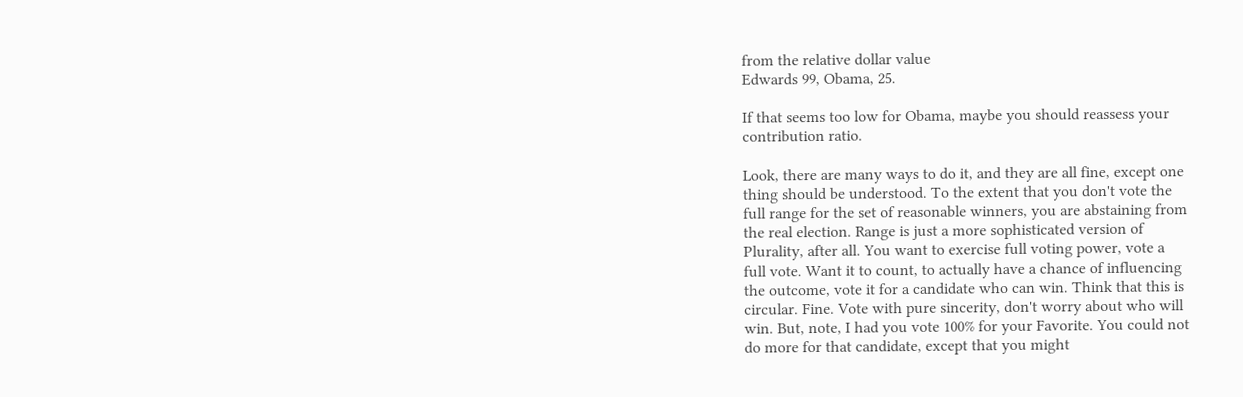from the relative dollar value
Edwards 99, Obama, 25.

If that seems too low for Obama, maybe you should reassess your
contribution ratio.

Look, there are many ways to do it, and they are all fine, except one
thing should be understood. To the extent that you don't vote the
full range for the set of reasonable winners, you are abstaining from
the real election. Range is just a more sophisticated version of
Plurality, after all. You want to exercise full voting power, vote a
full vote. Want it to count, to actually have a chance of influencing
the outcome, vote it for a candidate who can win. Think that this is
circular. Fine. Vote with pure sincerity, don't worry about who will
win. But, note, I had you vote 100% for your Favorite. You could not
do more for that candidate, except that you might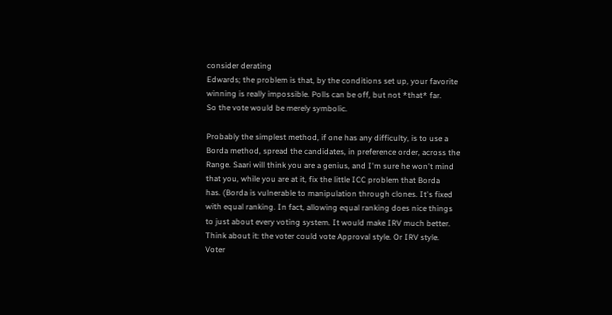consider derating
Edwards; the problem is that, by the conditions set up, your favorite
winning is really impossible. Polls can be off, but not *that* far.
So the vote would be merely symbolic.

Probably the simplest method, if one has any difficulty, is to use a
Borda method, spread the candidates, in preference order, across the
Range. Saari will think you are a genius, and I'm sure he won't mind
that you, while you are at it, fix the little ICC problem that Borda
has. (Borda is vulnerable to manipulation through clones. It's fixed
with equal ranking. In fact, allowing equal ranking does nice things
to just about every voting system. It would make IRV much better.
Think about it: the voter could vote Approval style. Or IRV style.
Voter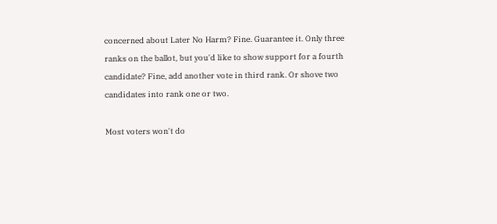concerned about Later No Harm? Fine. Guarantee it. Only three
ranks on the ballot, but you'd like to show support for a fourth
candidate? Fine, add another vote in third rank. Or shove two
candidates into rank one or two.

Most voters won't do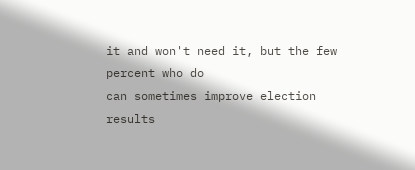it and won't need it, but the few percent who do
can sometimes improve election results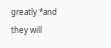greatly *and they will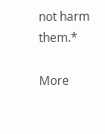not harm them.*

More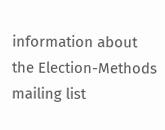information about the Election-Methods mailing list